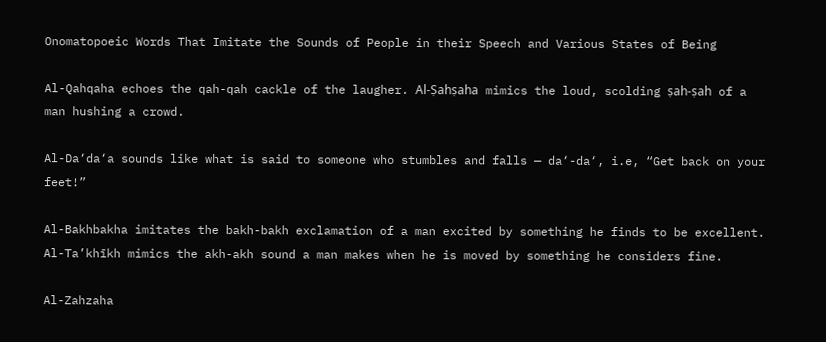Onomatopoeic Words That Imitate the Sounds of People in their Speech and Various States of Being

Al-Qahqaha echoes the qah-qah cackle of the laugher. Al-Ṣahṣaha mimics the loud, scolding ṣah-ṣah of a man hushing a crowd.

Al-Da‘da‘a sounds like what is said to someone who stumbles and falls — da‘-da‘, i.e, “Get back on your feet!”

Al-Bakhbakha imitates the bakh-bakh exclamation of a man excited by something he finds to be excellent. Al-Ta’khīkh mimics the akh-akh sound a man makes when he is moved by something he considers fine.

Al-Zahzaha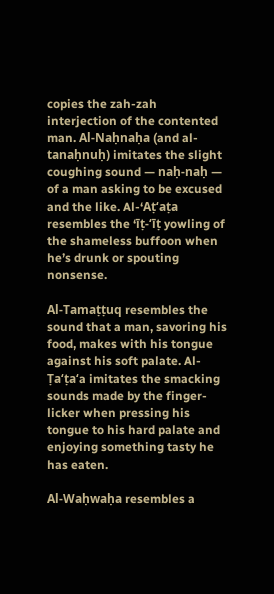copies the zah-zah interjection of the contented man. Al-Naḥnaḥa (and al-tanaḥnuḥ) imitates the slight coughing sound — naḥ-naḥ — of a man asking to be excused and the like. Al-‘Aṭ‘aṭa resembles the ‘īṭ-‘īṭ yowling of the shameless buffoon when he’s drunk or spouting nonsense.

Al-Tamaṭṭuq resembles the sound that a man, savoring his food, makes with his tongue against his soft palate. Al-Ṭa‘ṭa‘a imitates the smacking sounds made by the finger-licker when pressing his tongue to his hard palate and enjoying something tasty he has eaten.

Al-Waḥwaḥa resembles a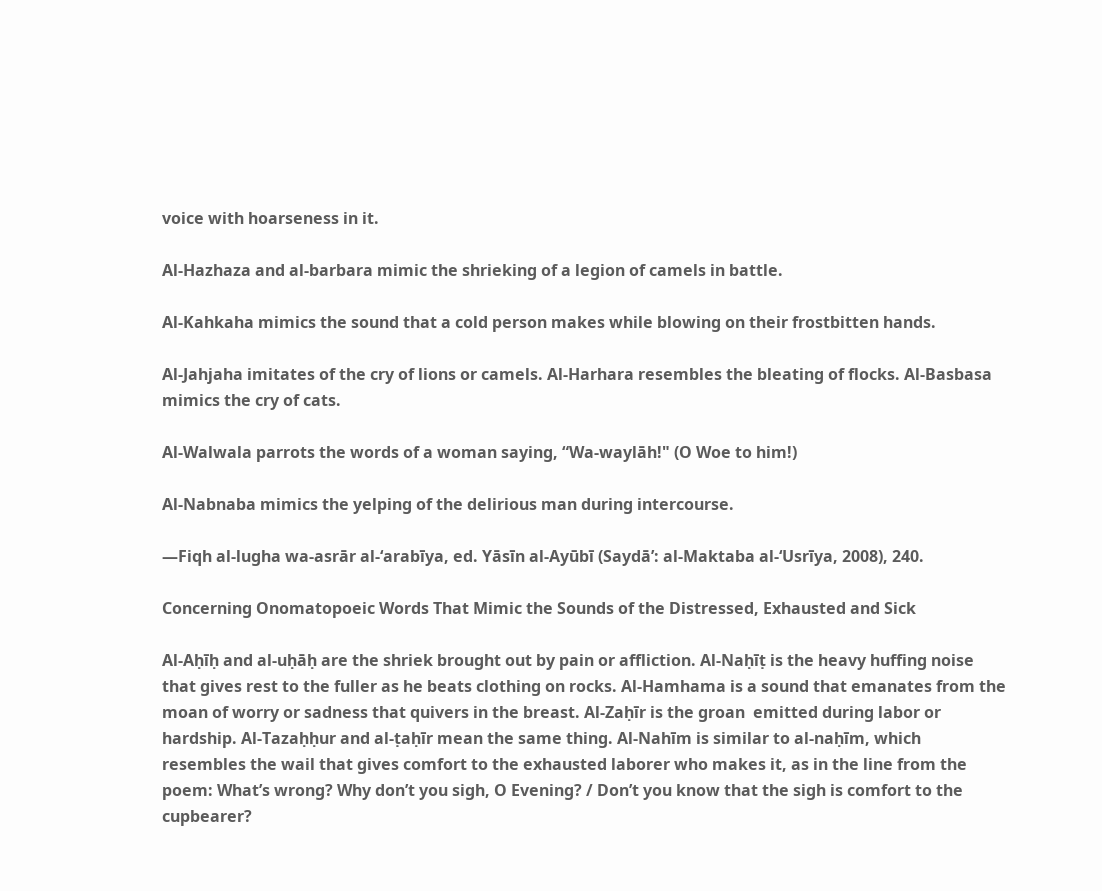voice with hoarseness in it.

Al-Hazhaza and al-barbara mimic the shrieking of a legion of camels in battle.

Al-Kahkaha mimics the sound that a cold person makes while blowing on their frostbitten hands.

Al-Jahjaha imitates of the cry of lions or camels. Al-Harhara resembles the bleating of flocks. Al-Basbasa mimics the cry of cats.

Al-Walwala parrots the words of a woman saying, “Wa-waylāh!" (O Woe to him!)

Al-Nabnaba mimics the yelping of the delirious man during intercourse.

—Fiqh al-lugha wa-asrār al-‘arabīya, ed. Yāsīn al-Ayūbī (Saydā’: al-Maktaba al-‘Usrīya, 2008), 240.

Concerning Onomatopoeic Words That Mimic the Sounds of the Distressed, Exhausted and Sick

Al-Aḥīḥ and al-uḥāḥ are the shriek brought out by pain or affliction. Al-Naḥīṭ is the heavy huffing noise that gives rest to the fuller as he beats clothing on rocks. Al-Hamhama is a sound that emanates from the moan of worry or sadness that quivers in the breast. Al-Zaḥīr is the groan  emitted during labor or hardship. Al-Tazaḥḥur and al-ṭaḥīr mean the same thing. Al-Nahīm is similar to al-naḥīm, which resembles the wail that gives comfort to the exhausted laborer who makes it, as in the line from the poem: What’s wrong? Why don’t you sigh, O Evening? / Don’t you know that the sigh is comfort to the cupbearer?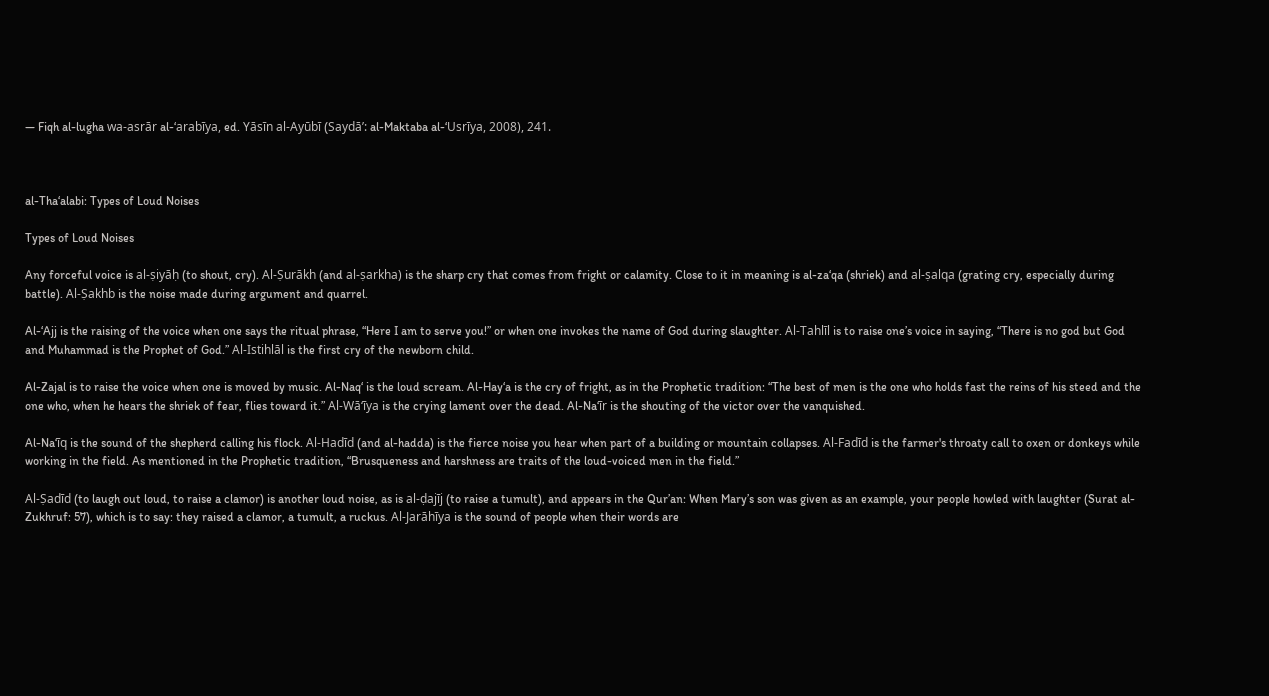— Fiqh al-lugha wa-asrār al-‘arabīya, ed. Yāsīn al-Ayūbī (Saydā’: al-Maktaba al-‘Usrīya, 2008), 241.



al-Tha‘alabi: Types of Loud Noises

Types of Loud Noises

Any forceful voice is al-ṣiyāḥ (to shout, cry). Al-Ṣurākh (and al-ṣarkha) is the sharp cry that comes from fright or calamity. Close to it in meaning is al-za‘qa (shriek) and al-ṣalqa (grating cry, especially during battle). Al-Ṣakhb is the noise made during argument and quarrel.

Al-‘Ajj is the raising of the voice when one says the ritual phrase, “Here I am to serve you!” or when one invokes the name of God during slaughter. Al-Tahlīl is to raise one’s voice in saying, “There is no god but God and Muhammad is the Prophet of God.” Al-Istihlāl is the first cry of the newborn child.

Al-Zajal is to raise the voice when one is moved by music. Al-Naq‘ is the loud scream. Al-Hay‘a is the cry of fright, as in the Prophetic tradition: “The best of men is the one who holds fast the reins of his steed and the one who, when he hears the shriek of fear, flies toward it.” Al-Wā‘īya is the crying lament over the dead. Al-Na‘īr is the shouting of the victor over the vanquished.

Al-Na‘īq is the sound of the shepherd calling his flock. Al-Hadīd (and al-hadda) is the fierce noise you hear when part of a building or mountain collapses. Al-Fadīd is the farmer's throaty call to oxen or donkeys while working in the field. As mentioned in the Prophetic tradition, “Brusqueness and harshness are traits of the loud-voiced men in the field.”

Al-Ṣadīd (to laugh out loud, to raise a clamor) is another loud noise, as is al-ḍajīj (to raise a tumult), and appears in the Qur’an: When Mary’s son was given as an example, your people howled with laughter (Surat al-Zukhruf: 57), which is to say: they raised a clamor, a tumult, a ruckus. Al-Jarāhīya is the sound of people when their words are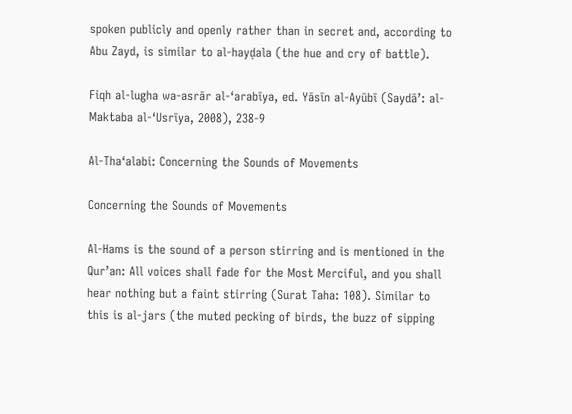spoken publicly and openly rather than in secret and, according to Abu Zayd, is similar to al-hayḍala (the hue and cry of battle).

Fiqh al-lugha wa-asrār al-‘arabīya, ed. Yāsīn al-Ayūbī (Saydā’: al-Maktaba al-‘Usrīya, 2008), 238-9

Al-Tha‘alabi: Concerning the Sounds of Movements

Concerning the Sounds of Movements

Al-Hams is the sound of a person stirring and is mentioned in the Qur’an: All voices shall fade for the Most Merciful, and you shall hear nothing but a faint stirring (Surat Taha: 108). Similar to this is al-jars (the muted pecking of birds, the buzz of sipping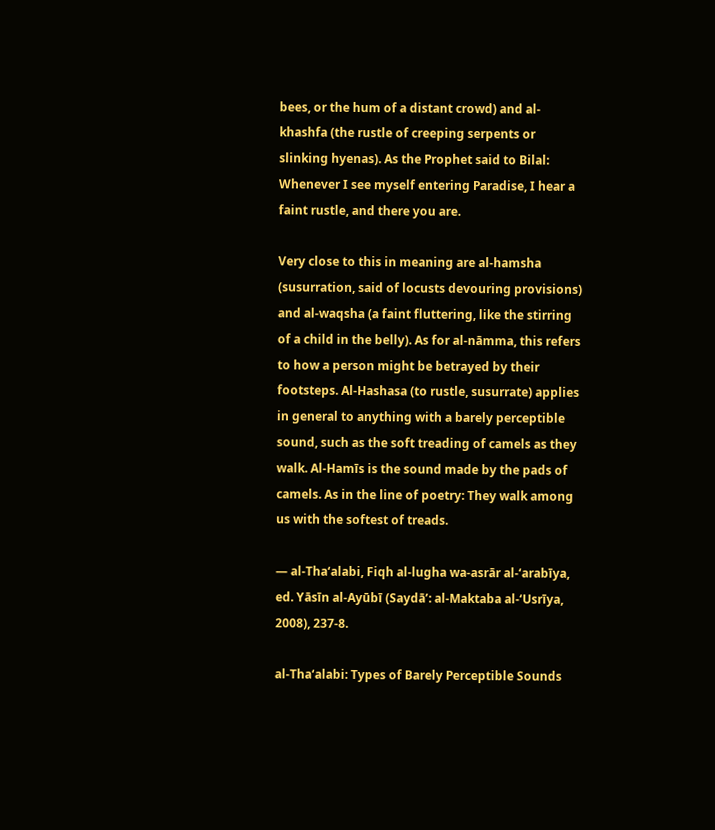bees, or the hum of a distant crowd) and al-khashfa (the rustle of creeping serpents or slinking hyenas). As the Prophet said to Bilal: Whenever I see myself entering Paradise, I hear a faint rustle, and there you are.

Very close to this in meaning are al-hamsha (susurration, said of locusts devouring provisions) and al-waqsha (a faint fluttering, like the stirring of a child in the belly). As for al-nāmma, this refers to how a person might be betrayed by their footsteps. Al-Hashasa (to rustle, susurrate) applies in general to anything with a barely perceptible sound, such as the soft treading of camels as they walk. Al-Hamīs is the sound made by the pads of camels. As in the line of poetry: They walk among us with the softest of treads.

— al-Tha‘alabi, Fiqh al-lugha wa-asrār al-‘arabīya, ed. Yāsīn al-Ayūbī (Saydā’: al-Maktaba al-‘Usrīya, 2008), 237-8.

al-Tha‘alabi: Types of Barely Perceptible Sounds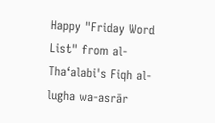Happy "Friday Word List" from al-Tha‘alabi's Fiqh al-lugha wa-asrār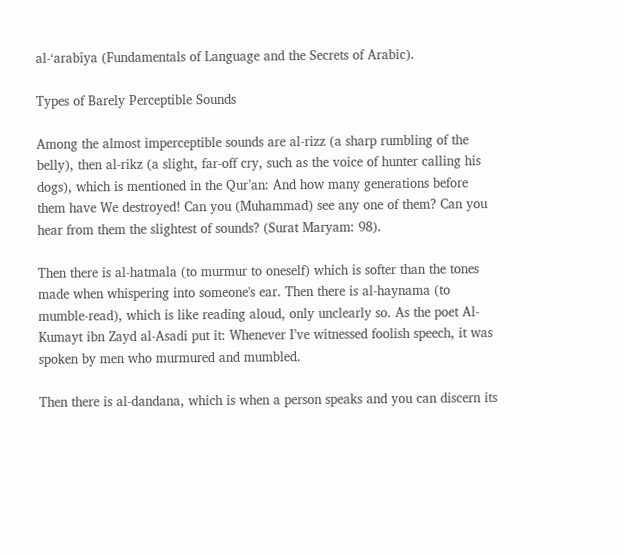al-‘arabīya (Fundamentals of Language and the Secrets of Arabic).

Types of Barely Perceptible Sounds

Among the almost imperceptible sounds are al-rizz (a sharp rumbling of the belly), then al-rikz (a slight, far-off cry, such as the voice of hunter calling his dogs), which is mentioned in the Qur’an: And how many generations before them have We destroyed! Can you (Muhammad) see any one of them? Can you hear from them the slightest of sounds? (Surat Maryam: 98).

Then there is al-hatmala (to murmur to oneself) which is softer than the tones made when whispering into someone's ear. Then there is al-haynama (to mumble-read), which is like reading aloud, only unclearly so. As the poet Al-Kumayt ibn Zayd al-Asadi put it: Whenever I’ve witnessed foolish speech, it was spoken by men who murmured and mumbled.

Then there is al-dandana, which is when a person speaks and you can discern its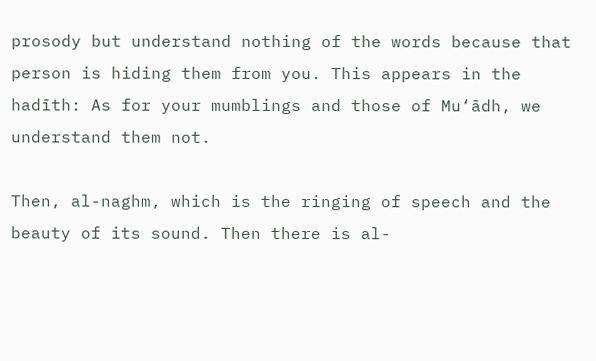prosody but understand nothing of the words because that person is hiding them from you. This appears in the hadīth: As for your mumblings and those of Mu‘ādh, we understand them not.

Then, al-naghm, which is the ringing of speech and the beauty of its sound. Then there is al-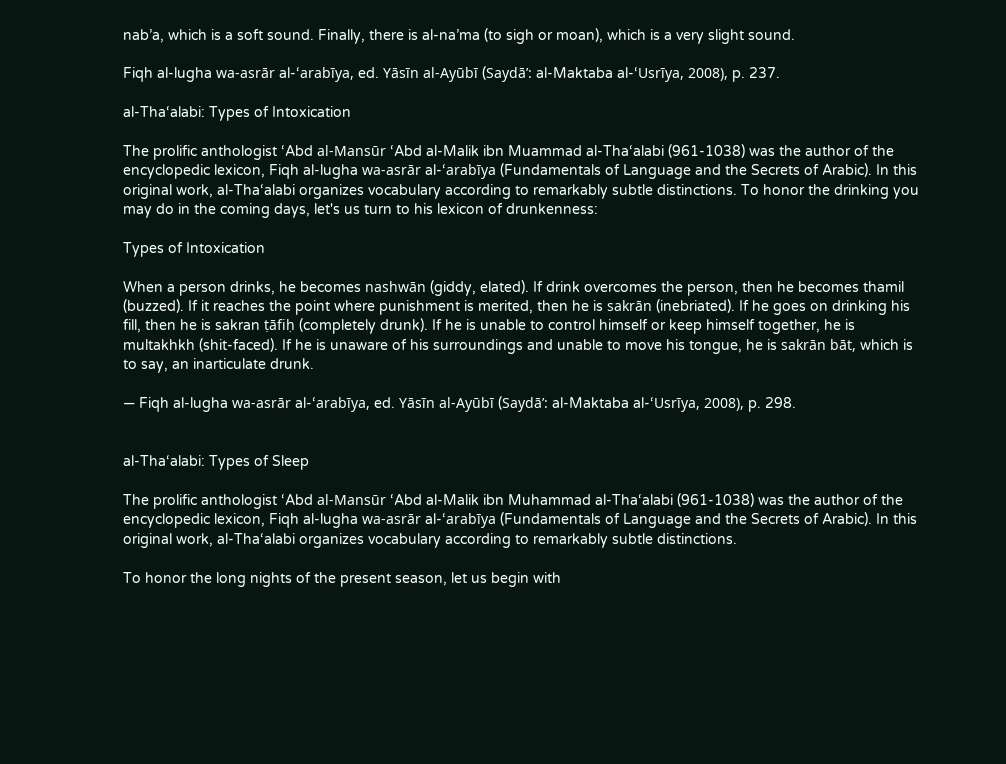nab’a, which is a soft sound. Finally, there is al-na’ma (to sigh or moan), which is a very slight sound.

Fiqh al-lugha wa-asrār al-‘arabīya, ed. Yāsīn al-Ayūbī (Saydā’: al-Maktaba al-‘Usrīya, 2008), p. 237.

al-Tha‘alabi: Types of Intoxication

The prolific anthologist ‘Abd al-Mansūr ‘Abd al-Malik ibn Muammad al-Tha‘alabi (961-1038) was the author of the encyclopedic lexicon, Fiqh al-lugha wa-asrār al-‘arabīya (Fundamentals of Language and the Secrets of Arabic). In this original work, al-Tha‘alabi organizes vocabulary according to remarkably subtle distinctions. To honor the drinking you may do in the coming days, let's us turn to his lexicon of drunkenness:

Types of Intoxication

When a person drinks, he becomes nashwān (giddy, elated). If drink overcomes the person, then he becomes thamil (buzzed). If it reaches the point where punishment is merited, then he is sakrān (inebriated). If he goes on drinking his fill, then he is sakran ṭāfiḥ (completely drunk). If he is unable to control himself or keep himself together, he is multakhkh (shit-faced). If he is unaware of his surroundings and unable to move his tongue, he is sakrān bāt, which is to say, an inarticulate drunk.

— Fiqh al-lugha wa-asrār al-‘arabīya, ed. Yāsīn al-Ayūbī (Saydā’: al-Maktaba al-‘Usrīya, 2008), p. 298.


al-Tha‘alabi: Types of Sleep

The prolific anthologist ‘Abd al-Mansūr ‘Abd al-Malik ibn Muhammad al-Tha‘alabi (961-1038) was the author of the encyclopedic lexicon, Fiqh al-lugha wa-asrār al-‘arabīya (Fundamentals of Language and the Secrets of Arabic). In this original work, al-Tha‘alabi organizes vocabulary according to remarkably subtle distinctions.

To honor the long nights of the present season, let us begin with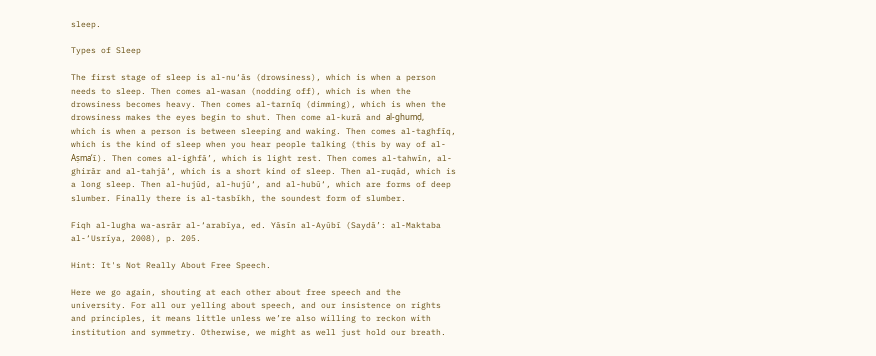sleep.

Types of Sleep

The first stage of sleep is al-nu‘ās (drowsiness), which is when a person needs to sleep. Then comes al-wasan (nodding off), which is when the drowsiness becomes heavy. Then comes al-tarnīq (dimming), which is when the drowsiness makes the eyes begin to shut. Then come al-kurā and al-ghumḍ, which is when a person is between sleeping and waking. Then comes al-taghfīq, which is the kind of sleep when you hear people talking (this by way of al-Aṣma‘ī). Then comes al-ighfā’, which is light rest. Then comes al-tahwīn, al-ghirār and al-tahjā‘, which is a short kind of sleep. Then al-ruqād, which is a long sleep. Then al-hujūd, al-hujū‘, and al-hubū‘, which are forms of deep slumber. Finally there is al-tasbīkh, the soundest form of slumber.

Fiqh al-lugha wa-asrār al-‘arabīya, ed. Yāsīn al-Ayūbī (Saydā’: al-Maktaba al-‘Usrīya, 2008), p. 205.

Hint: It's Not Really About Free Speech.

Here we go again, shouting at each other about free speech and the university. For all our yelling about speech, and our insistence on rights and principles, it means little unless we’re also willing to reckon with institution and symmetry. Otherwise, we might as well just hold our breath.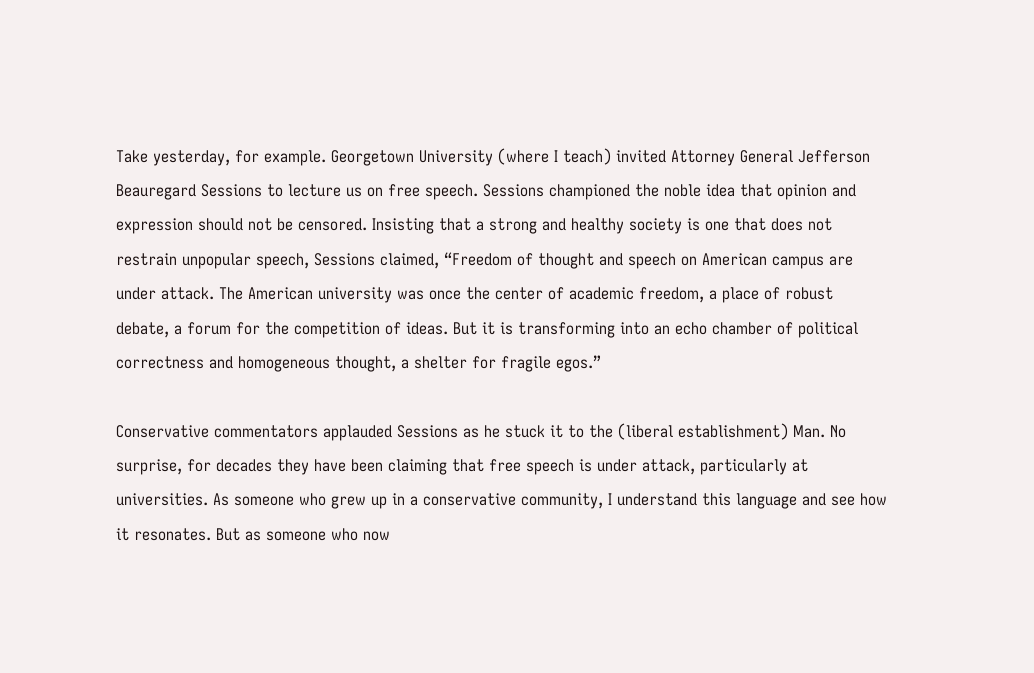Take yesterday, for example. Georgetown University (where I teach) invited Attorney General Jefferson Beauregard Sessions to lecture us on free speech. Sessions championed the noble idea that opinion and expression should not be censored. Insisting that a strong and healthy society is one that does not restrain unpopular speech, Sessions claimed, “Freedom of thought and speech on American campus are under attack. The American university was once the center of academic freedom, a place of robust debate, a forum for the competition of ideas. But it is transforming into an echo chamber of political correctness and homogeneous thought, a shelter for fragile egos.”

Conservative commentators applauded Sessions as he stuck it to the (liberal establishment) Man. No surprise, for decades they have been claiming that free speech is under attack, particularly at universities. As someone who grew up in a conservative community, I understand this language and see how it resonates. But as someone who now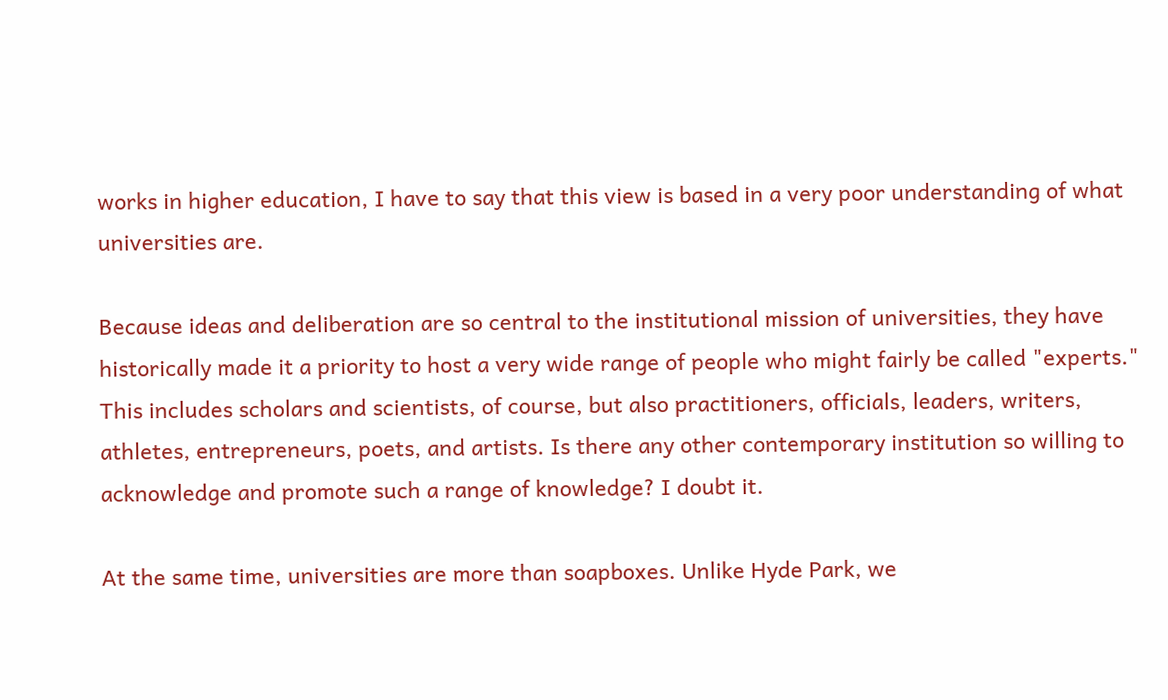works in higher education, I have to say that this view is based in a very poor understanding of what universities are.

Because ideas and deliberation are so central to the institutional mission of universities, they have historically made it a priority to host a very wide range of people who might fairly be called "experts." This includes scholars and scientists, of course, but also practitioners, officials, leaders, writers, athletes, entrepreneurs, poets, and artists. Is there any other contemporary institution so willing to acknowledge and promote such a range of knowledge? I doubt it.

At the same time, universities are more than soapboxes. Unlike Hyde Park, we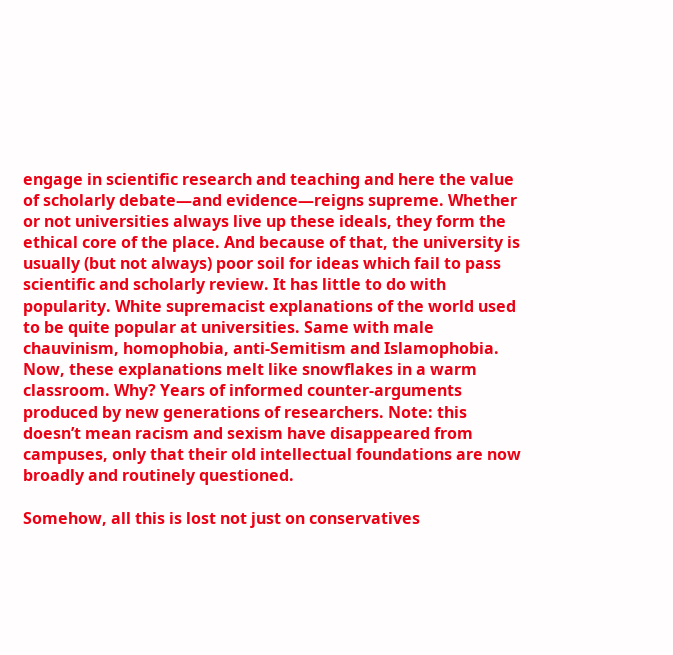engage in scientific research and teaching and here the value of scholarly debate—and evidence—reigns supreme. Whether or not universities always live up these ideals, they form the ethical core of the place. And because of that, the university is usually (but not always) poor soil for ideas which fail to pass scientific and scholarly review. It has little to do with popularity. White supremacist explanations of the world used to be quite popular at universities. Same with male chauvinism, homophobia, anti-Semitism and Islamophobia. Now, these explanations melt like snowflakes in a warm classroom. Why? Years of informed counter-arguments produced by new generations of researchers. Note: this doesn’t mean racism and sexism have disappeared from campuses, only that their old intellectual foundations are now broadly and routinely questioned.

Somehow, all this is lost not just on conservatives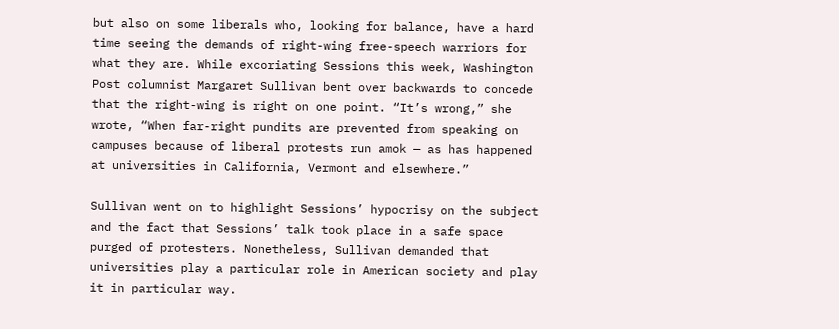but also on some liberals who, looking for balance, have a hard time seeing the demands of right-wing free-speech warriors for what they are. While excoriating Sessions this week, Washington Post columnist Margaret Sullivan bent over backwards to concede that the right-wing is right on one point. “It’s wrong,” she wrote, “When far-right pundits are prevented from speaking on campuses because of liberal protests run amok — as has happened at universities in California, Vermont and elsewhere.”

Sullivan went on to highlight Sessions’ hypocrisy on the subject and the fact that Sessions’ talk took place in a safe space purged of protesters. Nonetheless, Sullivan demanded that universities play a particular role in American society and play it in particular way.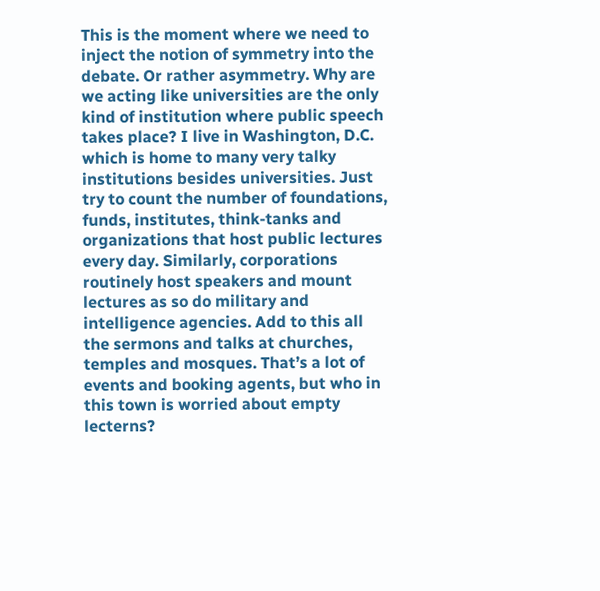This is the moment where we need to inject the notion of symmetry into the debate. Or rather asymmetry. Why are we acting like universities are the only kind of institution where public speech takes place? I live in Washington, D.C. which is home to many very talky institutions besides universities. Just try to count the number of foundations, funds, institutes, think-tanks and organizations that host public lectures every day. Similarly, corporations routinely host speakers and mount lectures as so do military and intelligence agencies. Add to this all the sermons and talks at churches, temples and mosques. That’s a lot of events and booking agents, but who in this town is worried about empty lecterns?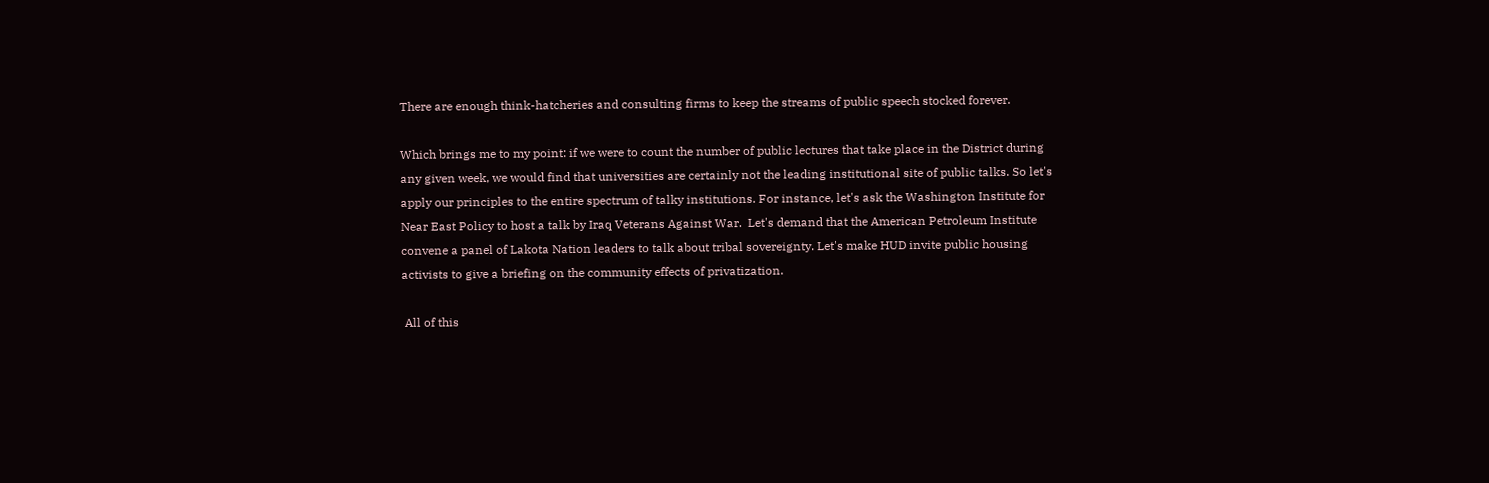There are enough think-hatcheries and consulting firms to keep the streams of public speech stocked forever.

Which brings me to my point: if we were to count the number of public lectures that take place in the District during any given week, we would find that universities are certainly not the leading institutional site of public talks. So let's apply our principles to the entire spectrum of talky institutions. For instance, let's ask the Washington Institute for Near East Policy to host a talk by Iraq Veterans Against War.  Let's demand that the American Petroleum Institute convene a panel of Lakota Nation leaders to talk about tribal sovereignty. Let's make HUD invite public housing activists to give a briefing on the community effects of privatization.

 All of this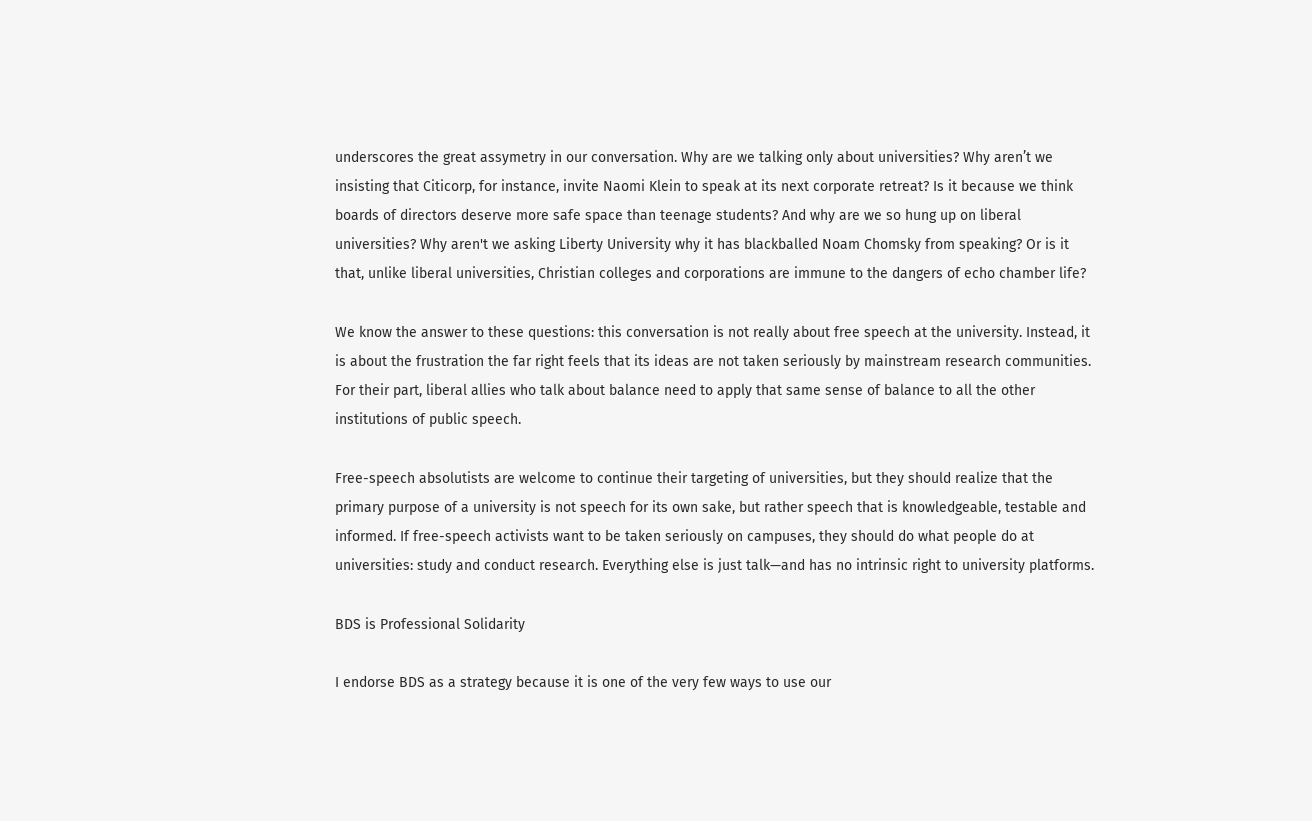underscores the great assymetry in our conversation. Why are we talking only about universities? Why aren’t we insisting that Citicorp, for instance, invite Naomi Klein to speak at its next corporate retreat? Is it because we think boards of directors deserve more safe space than teenage students? And why are we so hung up on liberal universities? Why aren't we asking Liberty University why it has blackballed Noam Chomsky from speaking? Or is it that, unlike liberal universities, Christian colleges and corporations are immune to the dangers of echo chamber life?

We know the answer to these questions: this conversation is not really about free speech at the university. Instead, it is about the frustration the far right feels that its ideas are not taken seriously by mainstream research communities. For their part, liberal allies who talk about balance need to apply that same sense of balance to all the other institutions of public speech.

Free-speech absolutists are welcome to continue their targeting of universities, but they should realize that the primary purpose of a university is not speech for its own sake, but rather speech that is knowledgeable, testable and informed. If free-speech activists want to be taken seriously on campuses, they should do what people do at universities: study and conduct research. Everything else is just talk—and has no intrinsic right to university platforms.

BDS is Professional Solidarity

I endorse BDS as a strategy because it is one of the very few ways to use our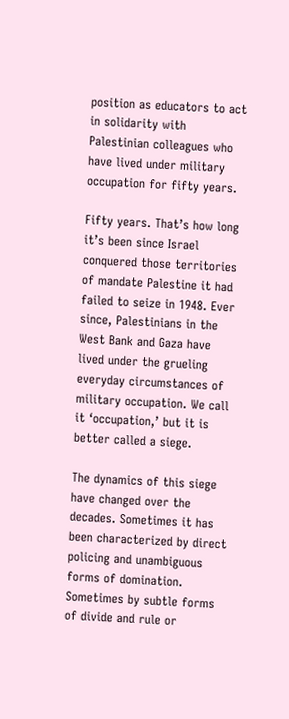position as educators to act in solidarity with Palestinian colleagues who have lived under military occupation for fifty years.

Fifty years. That’s how long it’s been since Israel conquered those territories of mandate Palestine it had failed to seize in 1948. Ever since, Palestinians in the West Bank and Gaza have lived under the grueling everyday circumstances of military occupation. We call it ‘occupation,’ but it is better called a siege.

The dynamics of this siege have changed over the decades. Sometimes it has been characterized by direct policing and unambiguous forms of domination. Sometimes by subtle forms of divide and rule or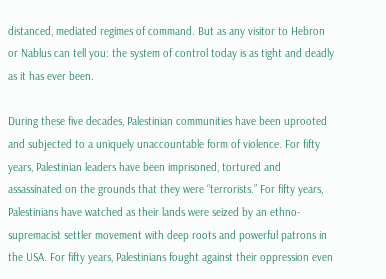distanced, mediated regimes of command. But as any visitor to Hebron or Nablus can tell you: the system of control today is as tight and deadly as it has ever been.

During these five decades, Palestinian communities have been uprooted and subjected to a uniquely unaccountable form of violence. For fifty years, Palestinian leaders have been imprisoned, tortured and assassinated on the grounds that they were “terrorists.” For fifty years, Palestinians have watched as their lands were seized by an ethno-supremacist settler movement with deep roots and powerful patrons in the USA. For fifty years, Palestinians fought against their oppression even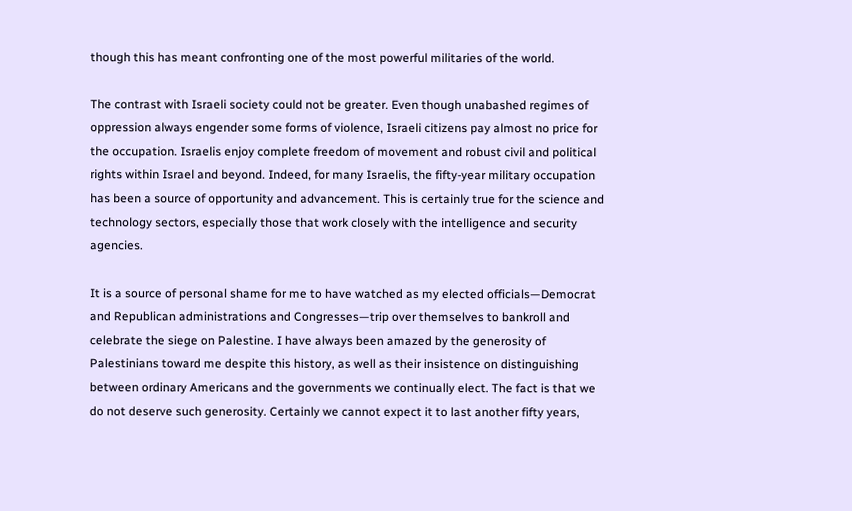though this has meant confronting one of the most powerful militaries of the world.

The contrast with Israeli society could not be greater. Even though unabashed regimes of oppression always engender some forms of violence, Israeli citizens pay almost no price for the occupation. Israelis enjoy complete freedom of movement and robust civil and political rights within Israel and beyond. Indeed, for many Israelis, the fifty-year military occupation has been a source of opportunity and advancement. This is certainly true for the science and technology sectors, especially those that work closely with the intelligence and security agencies.

It is a source of personal shame for me to have watched as my elected officials—Democrat and Republican administrations and Congresses—trip over themselves to bankroll and celebrate the siege on Palestine. I have always been amazed by the generosity of Palestinians toward me despite this history, as well as their insistence on distinguishing between ordinary Americans and the governments we continually elect. The fact is that we do not deserve such generosity. Certainly we cannot expect it to last another fifty years,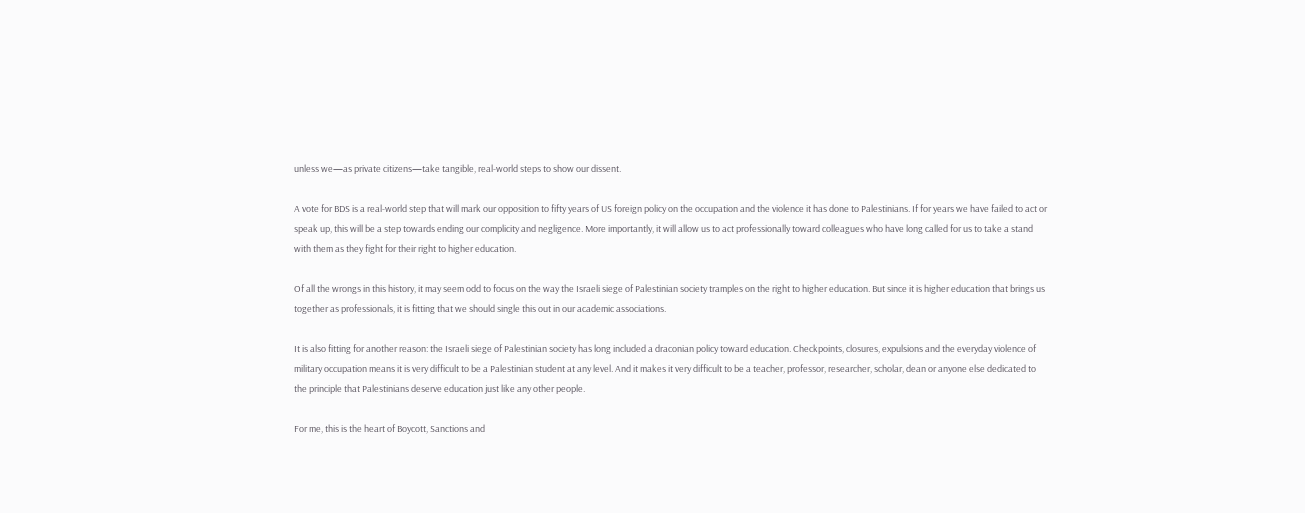unless we—as private citizens—take tangible, real-world steps to show our dissent.

A vote for BDS is a real-world step that will mark our opposition to fifty years of US foreign policy on the occupation and the violence it has done to Palestinians. If for years we have failed to act or speak up, this will be a step towards ending our complicity and negligence. More importantly, it will allow us to act professionally toward colleagues who have long called for us to take a stand with them as they fight for their right to higher education.

Of all the wrongs in this history, it may seem odd to focus on the way the Israeli siege of Palestinian society tramples on the right to higher education. But since it is higher education that brings us together as professionals, it is fitting that we should single this out in our academic associations.

It is also fitting for another reason: the Israeli siege of Palestinian society has long included a draconian policy toward education. Checkpoints, closures, expulsions and the everyday violence of military occupation means it is very difficult to be a Palestinian student at any level. And it makes it very difficult to be a teacher, professor, researcher, scholar, dean or anyone else dedicated to the principle that Palestinians deserve education just like any other people.

For me, this is the heart of Boycott, Sanctions and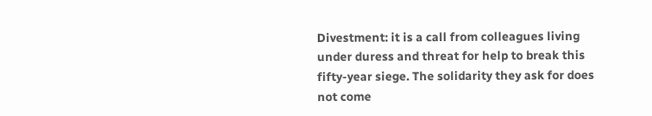Divestment: it is a call from colleagues living under duress and threat for help to break this fifty-year siege. The solidarity they ask for does not come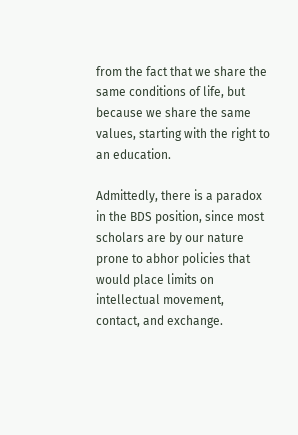from the fact that we share the same conditions of life, but because we share the same values, starting with the right to an education.

Admittedly, there is a paradox in the BDS position, since most scholars are by our nature prone to abhor policies that would place limits on intellectual movement, contact, and exchange.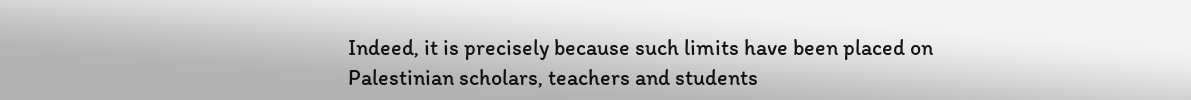Indeed, it is precisely because such limits have been placed on Palestinian scholars, teachers and students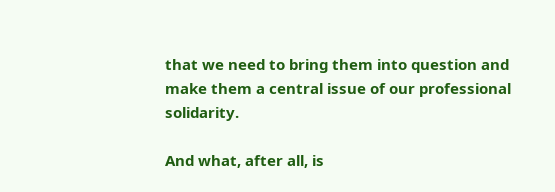that we need to bring them into question and make them a central issue of our professional solidarity.

And what, after all, is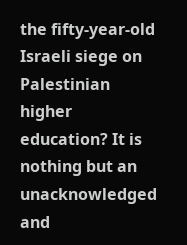the fifty-year-old Israeli siege on Palestinian higher education? It is nothing but an unacknowledged and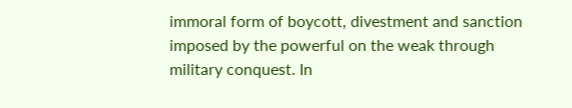immoral form of boycott, divestment and sanction imposed by the powerful on the weak through military conquest. In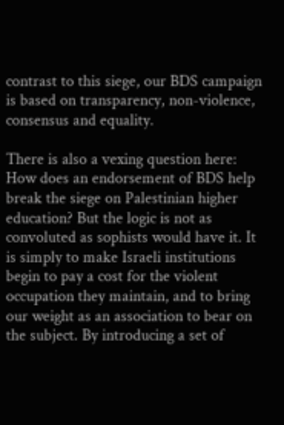contrast to this siege, our BDS campaign is based on transparency, non-violence, consensus and equality.

There is also a vexing question here: How does an endorsement of BDS help break the siege on Palestinian higher education? But the logic is not as convoluted as sophists would have it. It is simply to make Israeli institutions begin to pay a cost for the violent occupation they maintain, and to bring our weight as an association to bear on the subject. By introducing a set of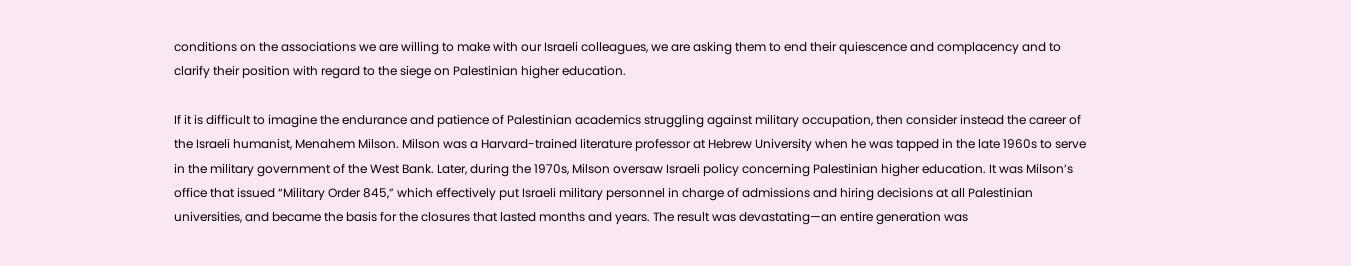conditions on the associations we are willing to make with our Israeli colleagues, we are asking them to end their quiescence and complacency and to clarify their position with regard to the siege on Palestinian higher education.

If it is difficult to imagine the endurance and patience of Palestinian academics struggling against military occupation, then consider instead the career of the Israeli humanist, Menahem Milson. Milson was a Harvard-trained literature professor at Hebrew University when he was tapped in the late 1960s to serve in the military government of the West Bank. Later, during the 1970s, Milson oversaw Israeli policy concerning Palestinian higher education. It was Milson’s office that issued “Military Order 845,” which effectively put Israeli military personnel in charge of admissions and hiring decisions at all Palestinian universities, and became the basis for the closures that lasted months and years. The result was devastating—an entire generation was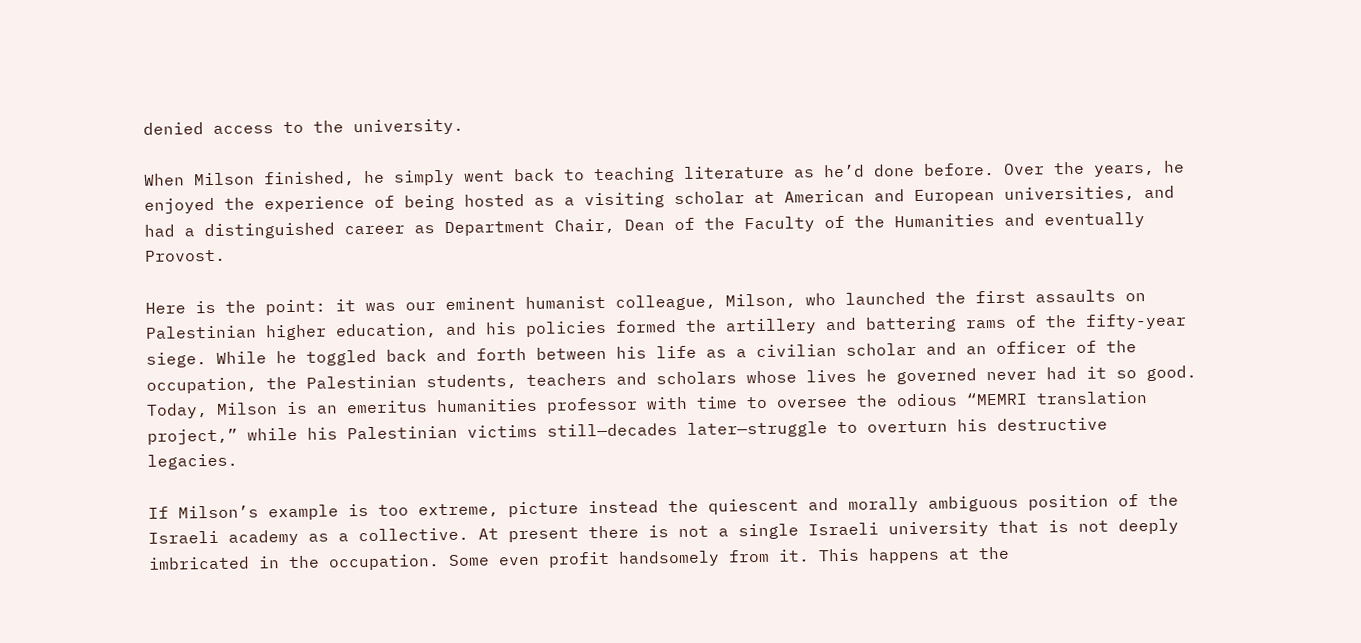denied access to the university.

When Milson finished, he simply went back to teaching literature as he’d done before. Over the years, he enjoyed the experience of being hosted as a visiting scholar at American and European universities, and had a distinguished career as Department Chair, Dean of the Faculty of the Humanities and eventually Provost.

Here is the point: it was our eminent humanist colleague, Milson, who launched the first assaults on Palestinian higher education, and his policies formed the artillery and battering rams of the fifty-year siege. While he toggled back and forth between his life as a civilian scholar and an officer of the occupation, the Palestinian students, teachers and scholars whose lives he governed never had it so good. Today, Milson is an emeritus humanities professor with time to oversee the odious “MEMRI translation project,” while his Palestinian victims still—decades later—struggle to overturn his destructive legacies.

If Milson’s example is too extreme, picture instead the quiescent and morally ambiguous position of the Israeli academy as a collective. At present there is not a single Israeli university that is not deeply imbricated in the occupation. Some even profit handsomely from it. This happens at the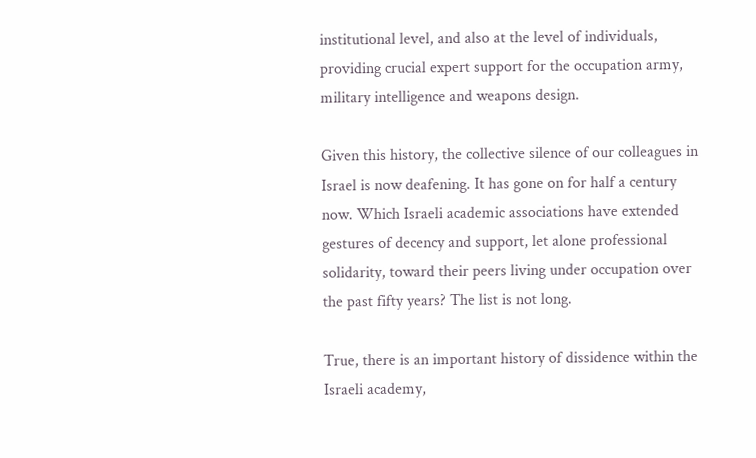institutional level, and also at the level of individuals, providing crucial expert support for the occupation army, military intelligence and weapons design.

Given this history, the collective silence of our colleagues in Israel is now deafening. It has gone on for half a century now. Which Israeli academic associations have extended gestures of decency and support, let alone professional solidarity, toward their peers living under occupation over the past fifty years? The list is not long.

True, there is an important history of dissidence within the Israeli academy,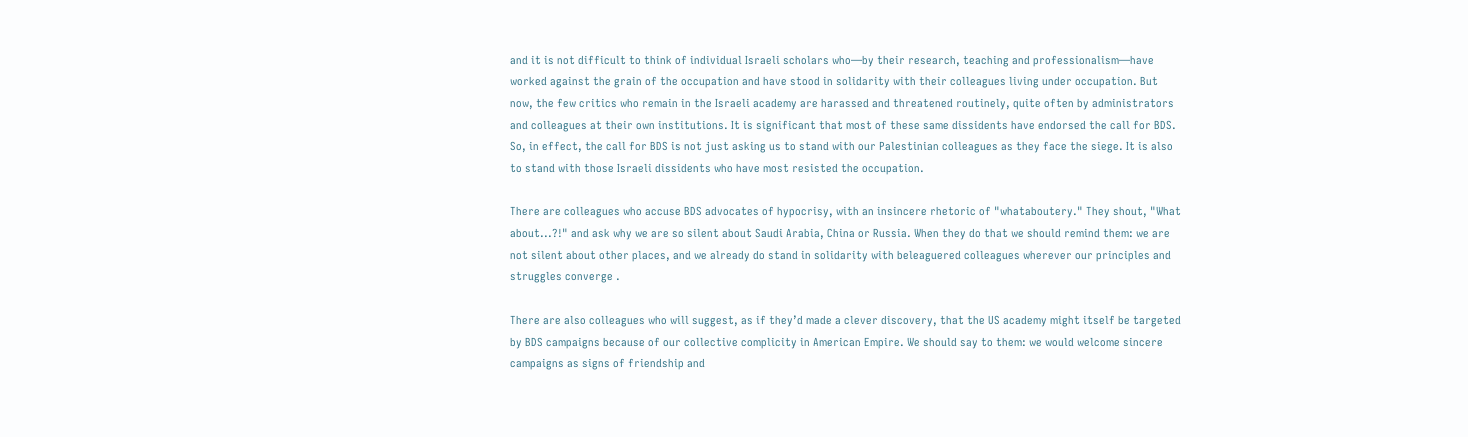and it is not difficult to think of individual Israeli scholars who—by their research, teaching and professionalism—have worked against the grain of the occupation and have stood in solidarity with their colleagues living under occupation. But now, the few critics who remain in the Israeli academy are harassed and threatened routinely, quite often by administrators and colleagues at their own institutions. It is significant that most of these same dissidents have endorsed the call for BDS. So, in effect, the call for BDS is not just asking us to stand with our Palestinian colleagues as they face the siege. It is also to stand with those Israeli dissidents who have most resisted the occupation.

There are colleagues who accuse BDS advocates of hypocrisy, with an insincere rhetoric of "whataboutery." They shout, "What about...?!" and ask why we are so silent about Saudi Arabia, China or Russia. When they do that we should remind them: we are not silent about other places, and we already do stand in solidarity with beleaguered colleagues wherever our principles and struggles converge .

There are also colleagues who will suggest, as if they’d made a clever discovery, that the US academy might itself be targeted by BDS campaigns because of our collective complicity in American Empire. We should say to them: we would welcome sincere campaigns as signs of friendship and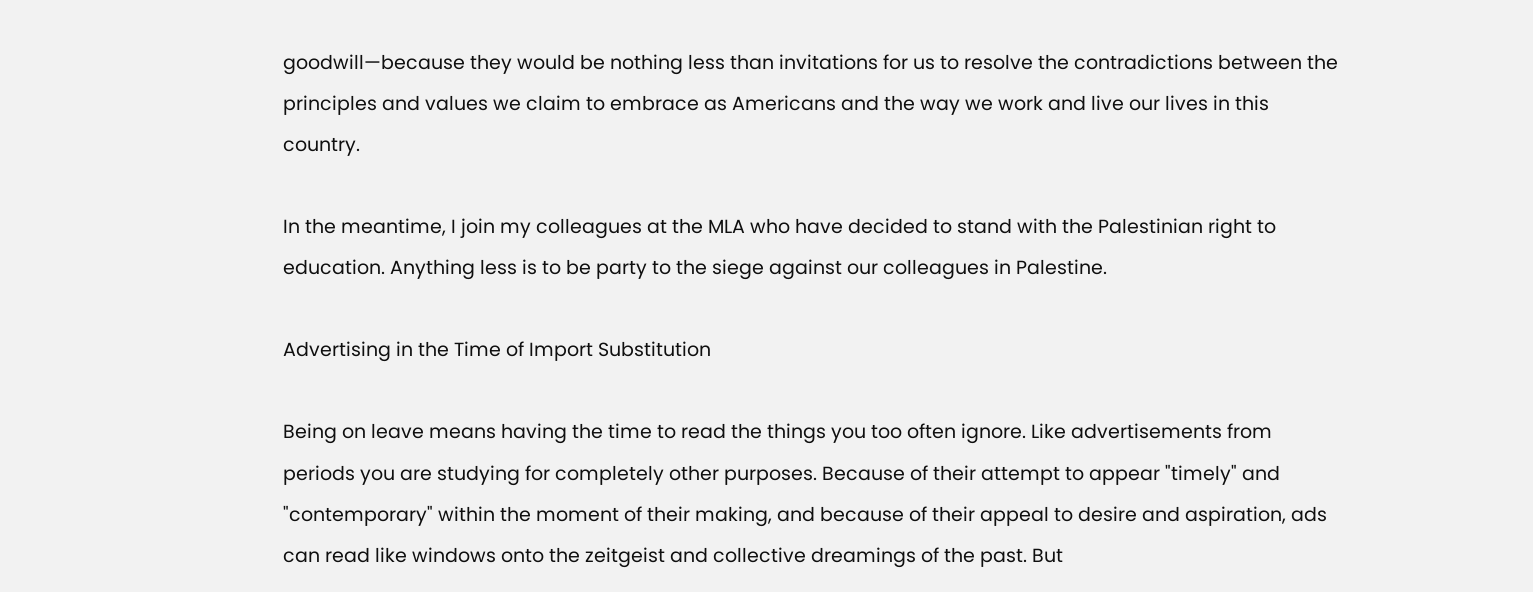goodwill—because they would be nothing less than invitations for us to resolve the contradictions between the principles and values we claim to embrace as Americans and the way we work and live our lives in this country.

In the meantime, I join my colleagues at the MLA who have decided to stand with the Palestinian right to education. Anything less is to be party to the siege against our colleagues in Palestine.

Advertising in the Time of Import Substitution

Being on leave means having the time to read the things you too often ignore. Like advertisements from periods you are studying for completely other purposes. Because of their attempt to appear "timely" and "contemporary" within the moment of their making, and because of their appeal to desire and aspiration, ads can read like windows onto the zeitgeist and collective dreamings of the past. But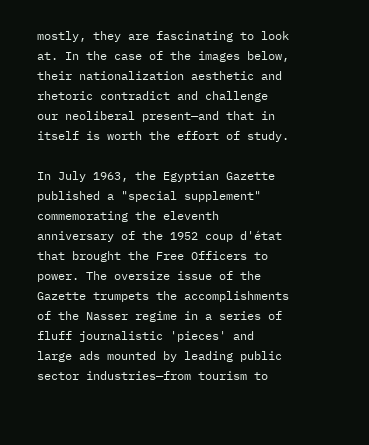mostly, they are fascinating to look at. In the case of the images below, their nationalization aesthetic and rhetoric contradict and challenge our neoliberal present—and that in itself is worth the effort of study.

In July 1963, the Egyptian Gazette published a "special supplement" commemorating the eleventh anniversary of the 1952 coup d'état that brought the Free Officers to power. The oversize issue of the Gazette trumpets the accomplishments of the Nasser regime in a series of fluff journalistic 'pieces' and large ads mounted by leading public sector industries—from tourism to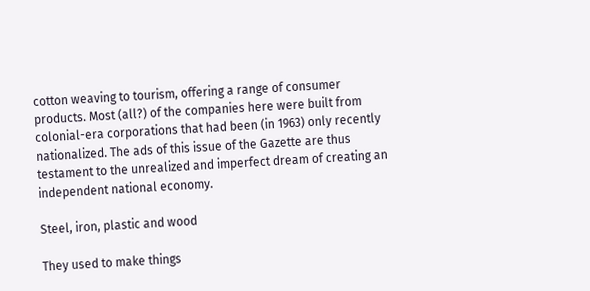cotton weaving to tourism, offering a range of consumer products. Most (all?) of the companies here were built from colonial-era corporations that had been (in 1963) only recently nationalized. The ads of this issue of the Gazette are thus testament to the unrealized and imperfect dream of creating an independent national economy.

Steel, iron, plastic and wood

They used to make things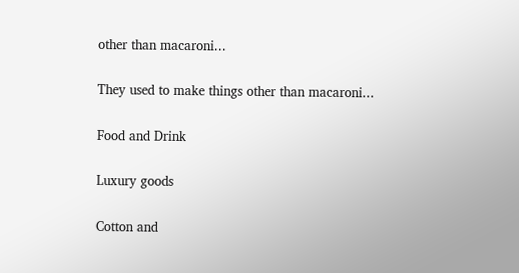other than macaroni...

They used to make things other than macaroni...

Food and Drink

Luxury goods

Cotton and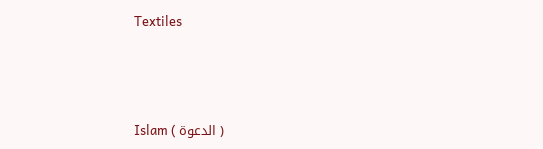Textiles



Islam ( الدعوة )